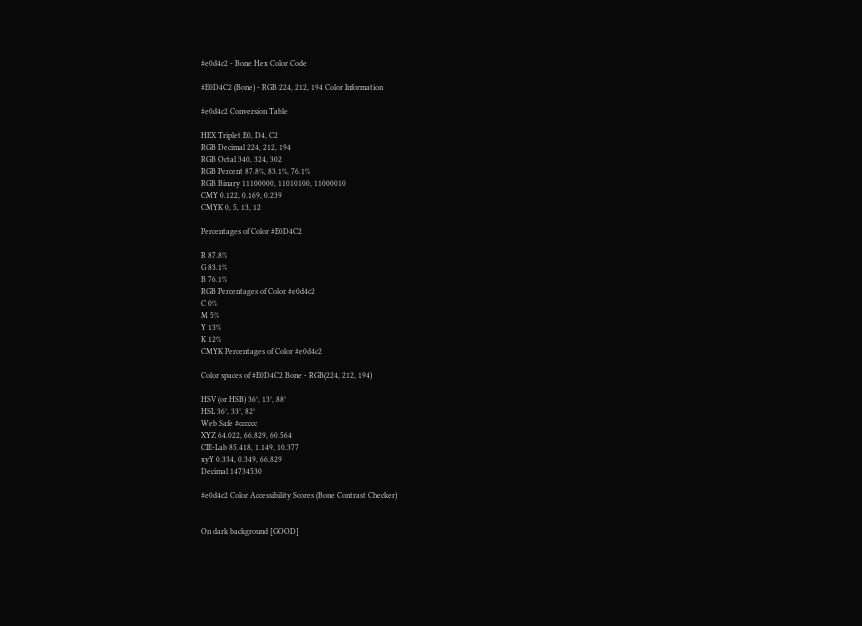#e0d4c2 - Bone Hex Color Code

#E0D4C2 (Bone) - RGB 224, 212, 194 Color Information

#e0d4c2 Conversion Table

HEX Triplet E0, D4, C2
RGB Decimal 224, 212, 194
RGB Octal 340, 324, 302
RGB Percent 87.8%, 83.1%, 76.1%
RGB Binary 11100000, 11010100, 11000010
CMY 0.122, 0.169, 0.239
CMYK 0, 5, 13, 12

Percentages of Color #E0D4C2

R 87.8%
G 83.1%
B 76.1%
RGB Percentages of Color #e0d4c2
C 0%
M 5%
Y 13%
K 12%
CMYK Percentages of Color #e0d4c2

Color spaces of #E0D4C2 Bone - RGB(224, 212, 194)

HSV (or HSB) 36°, 13°, 88°
HSL 36°, 33°, 82°
Web Safe #cccccc
XYZ 64.022, 66.829, 60.564
CIE-Lab 85.418, 1.149, 10.377
xyY 0.334, 0.349, 66.829
Decimal 14734530

#e0d4c2 Color Accessibility Scores (Bone Contrast Checker)


On dark background [GOOD]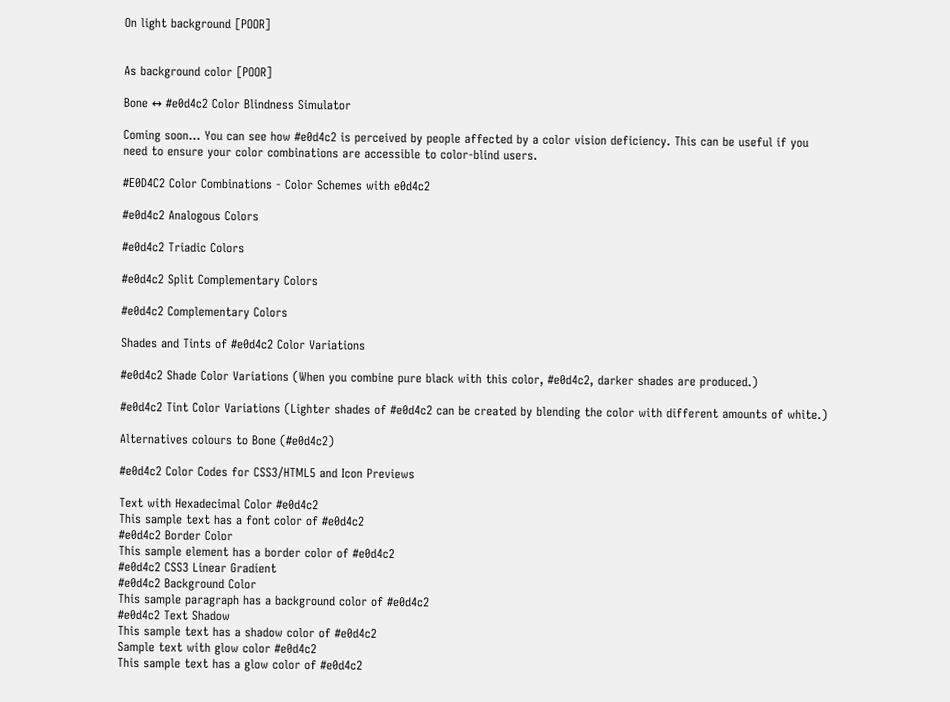On light background [POOR]


As background color [POOR]

Bone ↔ #e0d4c2 Color Blindness Simulator

Coming soon... You can see how #e0d4c2 is perceived by people affected by a color vision deficiency. This can be useful if you need to ensure your color combinations are accessible to color-blind users.

#E0D4C2 Color Combinations - Color Schemes with e0d4c2

#e0d4c2 Analogous Colors

#e0d4c2 Triadic Colors

#e0d4c2 Split Complementary Colors

#e0d4c2 Complementary Colors

Shades and Tints of #e0d4c2 Color Variations

#e0d4c2 Shade Color Variations (When you combine pure black with this color, #e0d4c2, darker shades are produced.)

#e0d4c2 Tint Color Variations (Lighter shades of #e0d4c2 can be created by blending the color with different amounts of white.)

Alternatives colours to Bone (#e0d4c2)

#e0d4c2 Color Codes for CSS3/HTML5 and Icon Previews

Text with Hexadecimal Color #e0d4c2
This sample text has a font color of #e0d4c2
#e0d4c2 Border Color
This sample element has a border color of #e0d4c2
#e0d4c2 CSS3 Linear Gradient
#e0d4c2 Background Color
This sample paragraph has a background color of #e0d4c2
#e0d4c2 Text Shadow
This sample text has a shadow color of #e0d4c2
Sample text with glow color #e0d4c2
This sample text has a glow color of #e0d4c2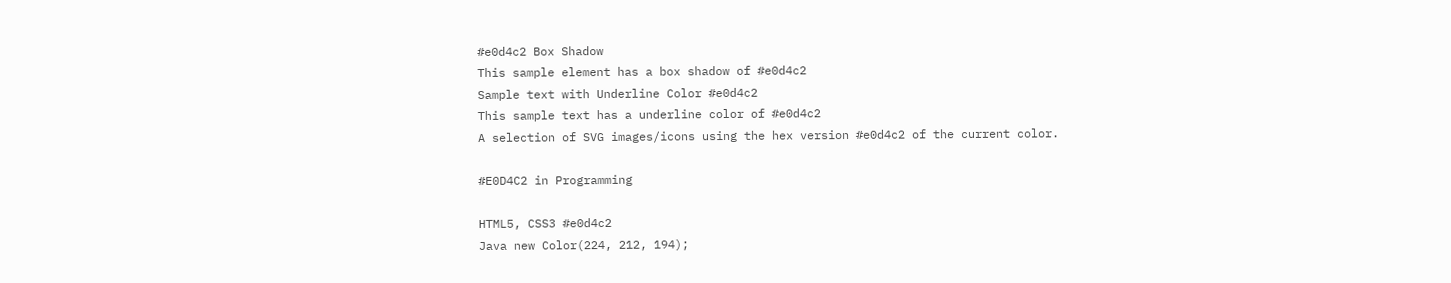#e0d4c2 Box Shadow
This sample element has a box shadow of #e0d4c2
Sample text with Underline Color #e0d4c2
This sample text has a underline color of #e0d4c2
A selection of SVG images/icons using the hex version #e0d4c2 of the current color.

#E0D4C2 in Programming

HTML5, CSS3 #e0d4c2
Java new Color(224, 212, 194);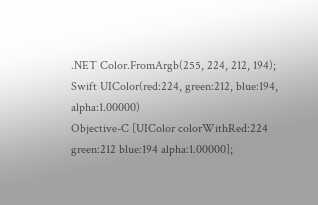.NET Color.FromArgb(255, 224, 212, 194);
Swift UIColor(red:224, green:212, blue:194, alpha:1.00000)
Objective-C [UIColor colorWithRed:224 green:212 blue:194 alpha:1.00000];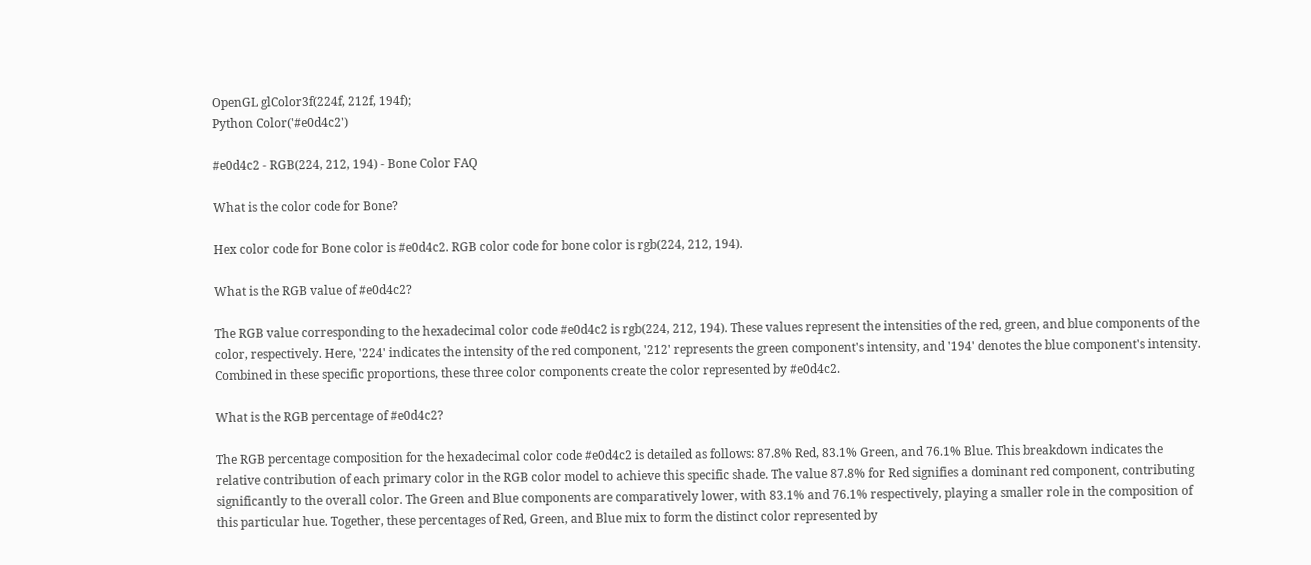OpenGL glColor3f(224f, 212f, 194f);
Python Color('#e0d4c2')

#e0d4c2 - RGB(224, 212, 194) - Bone Color FAQ

What is the color code for Bone?

Hex color code for Bone color is #e0d4c2. RGB color code for bone color is rgb(224, 212, 194).

What is the RGB value of #e0d4c2?

The RGB value corresponding to the hexadecimal color code #e0d4c2 is rgb(224, 212, 194). These values represent the intensities of the red, green, and blue components of the color, respectively. Here, '224' indicates the intensity of the red component, '212' represents the green component's intensity, and '194' denotes the blue component's intensity. Combined in these specific proportions, these three color components create the color represented by #e0d4c2.

What is the RGB percentage of #e0d4c2?

The RGB percentage composition for the hexadecimal color code #e0d4c2 is detailed as follows: 87.8% Red, 83.1% Green, and 76.1% Blue. This breakdown indicates the relative contribution of each primary color in the RGB color model to achieve this specific shade. The value 87.8% for Red signifies a dominant red component, contributing significantly to the overall color. The Green and Blue components are comparatively lower, with 83.1% and 76.1% respectively, playing a smaller role in the composition of this particular hue. Together, these percentages of Red, Green, and Blue mix to form the distinct color represented by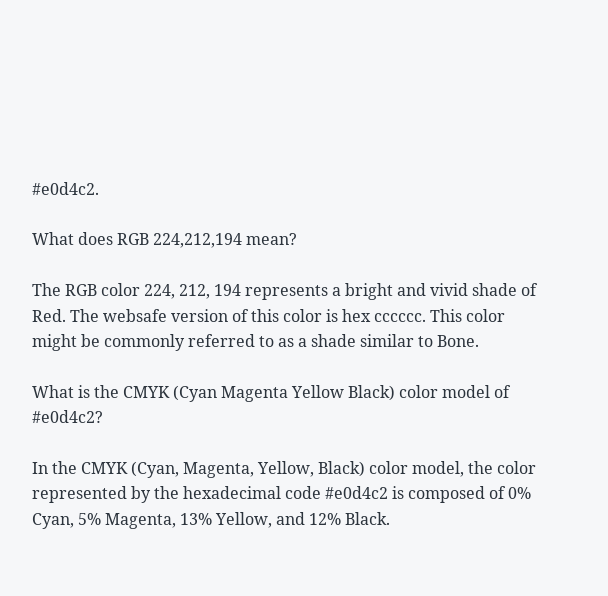#e0d4c2.

What does RGB 224,212,194 mean?

The RGB color 224, 212, 194 represents a bright and vivid shade of Red. The websafe version of this color is hex cccccc. This color might be commonly referred to as a shade similar to Bone.

What is the CMYK (Cyan Magenta Yellow Black) color model of #e0d4c2?

In the CMYK (Cyan, Magenta, Yellow, Black) color model, the color represented by the hexadecimal code #e0d4c2 is composed of 0% Cyan, 5% Magenta, 13% Yellow, and 12% Black.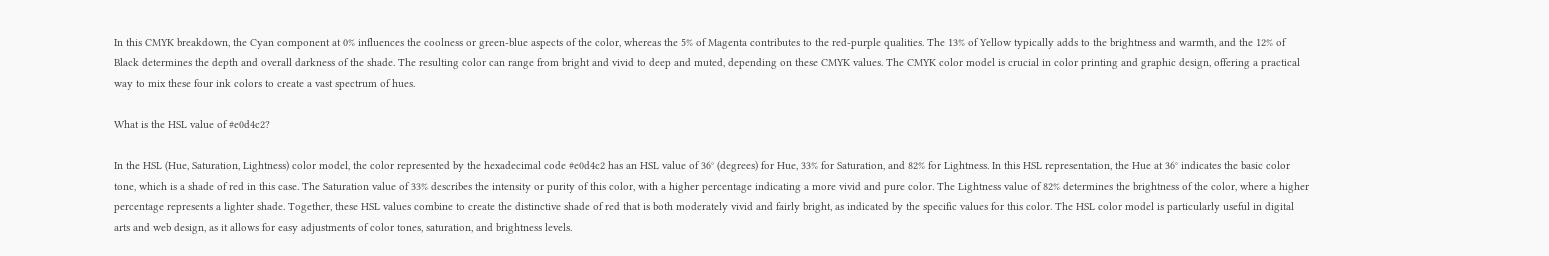In this CMYK breakdown, the Cyan component at 0% influences the coolness or green-blue aspects of the color, whereas the 5% of Magenta contributes to the red-purple qualities. The 13% of Yellow typically adds to the brightness and warmth, and the 12% of Black determines the depth and overall darkness of the shade. The resulting color can range from bright and vivid to deep and muted, depending on these CMYK values. The CMYK color model is crucial in color printing and graphic design, offering a practical way to mix these four ink colors to create a vast spectrum of hues.

What is the HSL value of #e0d4c2?

In the HSL (Hue, Saturation, Lightness) color model, the color represented by the hexadecimal code #e0d4c2 has an HSL value of 36° (degrees) for Hue, 33% for Saturation, and 82% for Lightness. In this HSL representation, the Hue at 36° indicates the basic color tone, which is a shade of red in this case. The Saturation value of 33% describes the intensity or purity of this color, with a higher percentage indicating a more vivid and pure color. The Lightness value of 82% determines the brightness of the color, where a higher percentage represents a lighter shade. Together, these HSL values combine to create the distinctive shade of red that is both moderately vivid and fairly bright, as indicated by the specific values for this color. The HSL color model is particularly useful in digital arts and web design, as it allows for easy adjustments of color tones, saturation, and brightness levels.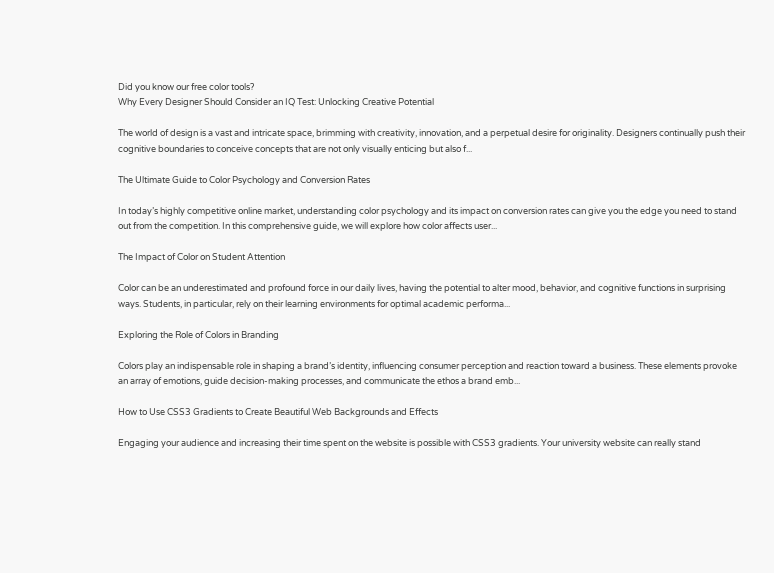Did you know our free color tools?
Why Every Designer Should Consider an IQ Test: Unlocking Creative Potential

The world of design is a vast and intricate space, brimming with creativity, innovation, and a perpetual desire for originality. Designers continually push their cognitive boundaries to conceive concepts that are not only visually enticing but also f...

The Ultimate Guide to Color Psychology and Conversion Rates

In today’s highly competitive online market, understanding color psychology and its impact on conversion rates can give you the edge you need to stand out from the competition. In this comprehensive guide, we will explore how color affects user...

The Impact of Color on Student Attention

Color can be an underestimated and profound force in our daily lives, having the potential to alter mood, behavior, and cognitive functions in surprising ways. Students, in particular, rely on their learning environments for optimal academic performa...

Exploring the Role of Colors in Branding

Colors play an indispensable role in shaping a brand’s identity, influencing consumer perception and reaction toward a business. These elements provoke an array of emotions, guide decision-making processes, and communicate the ethos a brand emb...

How to Use CSS3 Gradients to Create Beautiful Web Backgrounds and Effects

Engaging your audience and increasing their time spent on the website is possible with CSS3 gradients. Your university website can really stand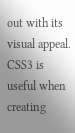out with its visual appeal. CSS3 is useful when creating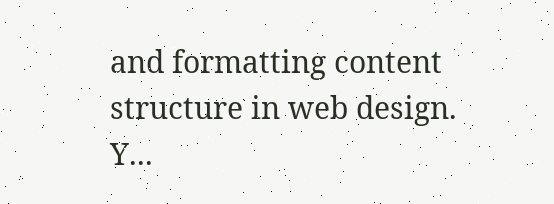and formatting content structure in web design. Y...